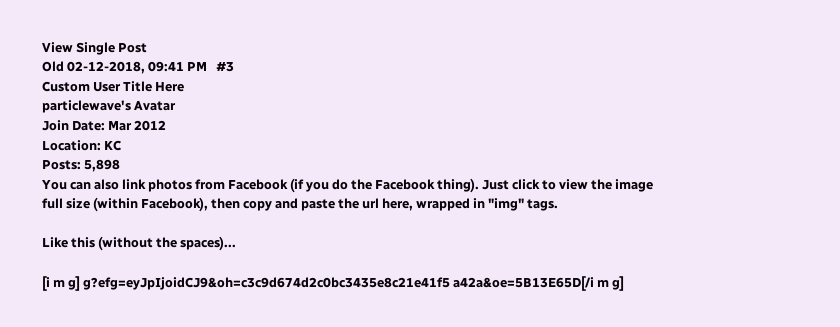View Single Post
Old 02-12-2018, 09:41 PM   #3
Custom User Title Here
particlewave's Avatar
Join Date: Mar 2012
Location: KC
Posts: 5,898
You can also link photos from Facebook (if you do the Facebook thing). Just click to view the image full size (within Facebook), then copy and paste the url here, wrapped in "img" tags.

Like this (without the spaces)...

[i m g] g?efg=eyJpIjoidCJ9&oh=c3c9d674d2c0bc3435e8c21e41f5 a42a&oe=5B13E65D[/i m g]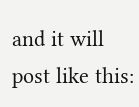and it will post like this: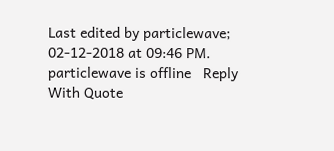Last edited by particlewave; 02-12-2018 at 09:46 PM.
particlewave is offline   Reply With Quote